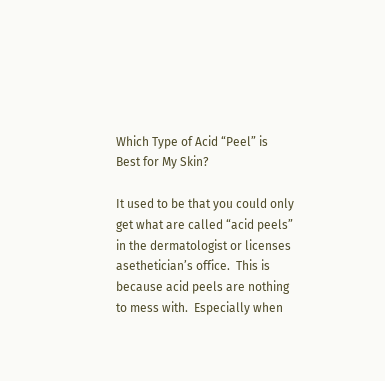Which Type of Acid “Peel” is Best for My Skin?

It used to be that you could only get what are called “acid peels” in the dermatologist or licenses asethetician’s office.  This is because acid peels are nothing to mess with.  Especially when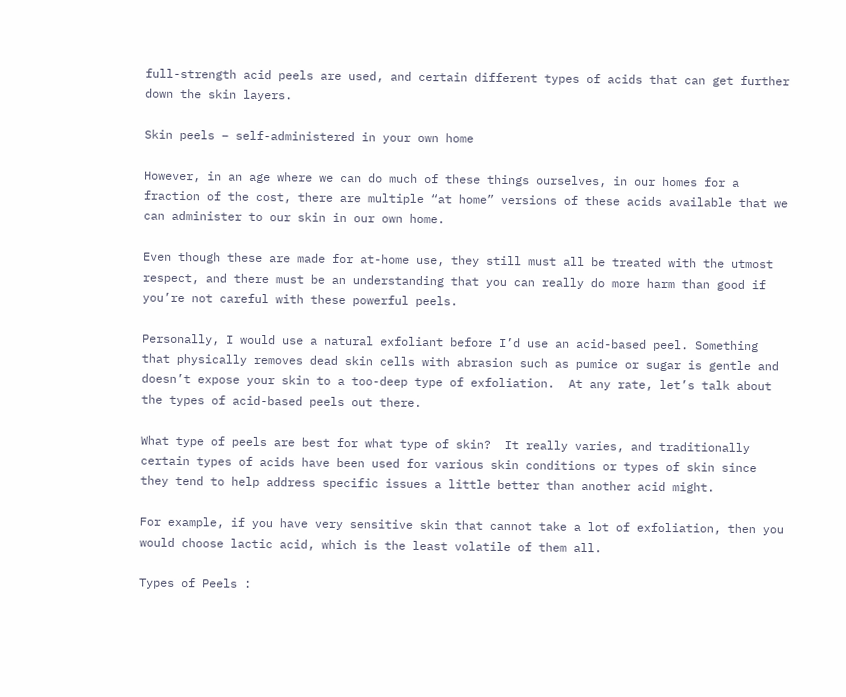full-strength acid peels are used, and certain different types of acids that can get further down the skin layers.

Skin peels – self-administered in your own home

However, in an age where we can do much of these things ourselves, in our homes for a fraction of the cost, there are multiple “at home” versions of these acids available that we can administer to our skin in our own home.

Even though these are made for at-home use, they still must all be treated with the utmost respect, and there must be an understanding that you can really do more harm than good if you’re not careful with these powerful peels.

Personally, I would use a natural exfoliant before I’d use an acid-based peel. Something that physically removes dead skin cells with abrasion such as pumice or sugar is gentle and doesn’t expose your skin to a too-deep type of exfoliation.  At any rate, let’s talk about the types of acid-based peels out there.

What type of peels are best for what type of skin?  It really varies, and traditionally certain types of acids have been used for various skin conditions or types of skin since they tend to help address specific issues a little better than another acid might.

For example, if you have very sensitive skin that cannot take a lot of exfoliation, then you would choose lactic acid, which is the least volatile of them all.

Types of Peels :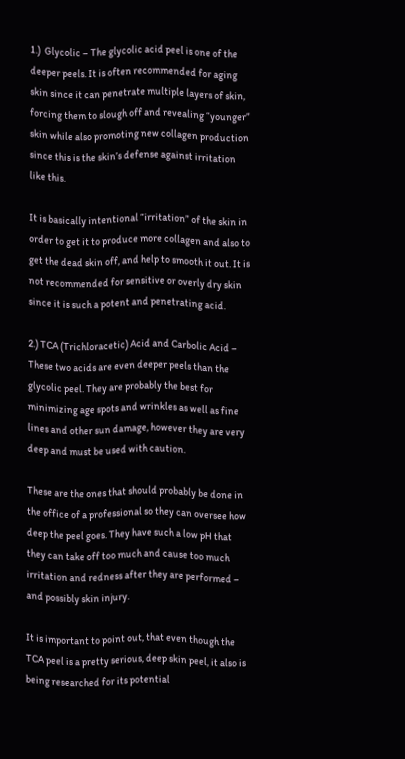1.)  Glycolic – The glycolic acid peel is one of the deeper peels. It is often recommended for aging skin since it can penetrate multiple layers of skin, forcing them to slough off and revealing “younger” skin while also promoting new collagen production since this is the skin’s defense against irritation like this.

It is basically intentional “irritation” of the skin in order to get it to produce more collagen and also to get the dead skin off, and help to smooth it out. It is not recommended for sensitive or overly dry skin since it is such a potent and penetrating acid.

2.) TCA (Trichloracetic) Acid and Carbolic Acid – These two acids are even deeper peels than the glycolic peel. They are probably the best for minimizing age spots and wrinkles as well as fine lines and other sun damage, however they are very deep and must be used with caution.

These are the ones that should probably be done in the office of a professional so they can oversee how deep the peel goes. They have such a low pH that they can take off too much and cause too much irritation and redness after they are performed – and possibly skin injury.

It is important to point out, that even though the TCA peel is a pretty serious, deep skin peel, it also is being researched for its potential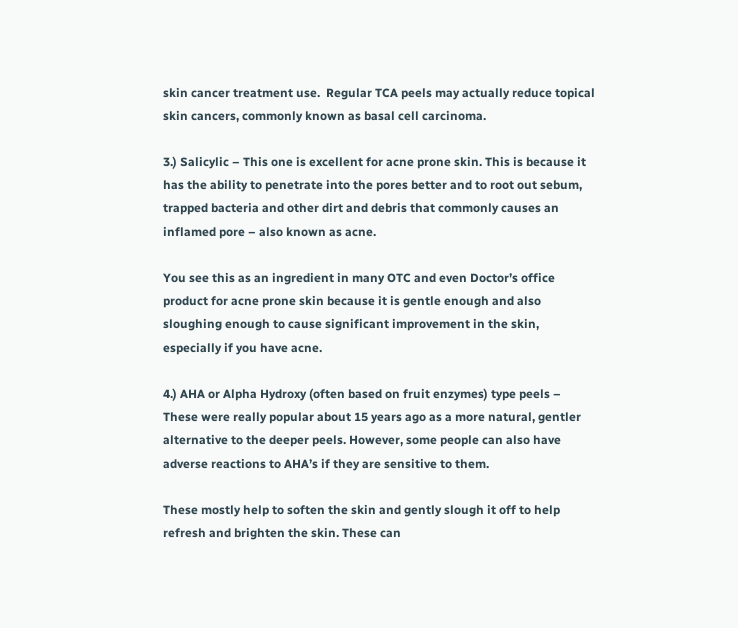skin cancer treatment use.  Regular TCA peels may actually reduce topical skin cancers, commonly known as basal cell carcinoma.

3.) Salicylic – This one is excellent for acne prone skin. This is because it has the ability to penetrate into the pores better and to root out sebum, trapped bacteria and other dirt and debris that commonly causes an inflamed pore – also known as acne.

You see this as an ingredient in many OTC and even Doctor’s office product for acne prone skin because it is gentle enough and also sloughing enough to cause significant improvement in the skin, especially if you have acne.

4.) AHA or Alpha Hydroxy (often based on fruit enzymes) type peels – These were really popular about 15 years ago as a more natural, gentler alternative to the deeper peels. However, some people can also have adverse reactions to AHA’s if they are sensitive to them.

These mostly help to soften the skin and gently slough it off to help refresh and brighten the skin. These can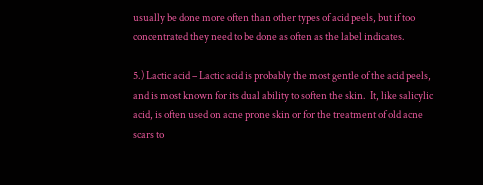usually be done more often than other types of acid peels, but if too concentrated they need to be done as often as the label indicates.

5.) Lactic acid – Lactic acid is probably the most gentle of the acid peels, and is most known for its dual ability to soften the skin.  It, like salicylic acid, is often used on acne prone skin or for the treatment of old acne scars to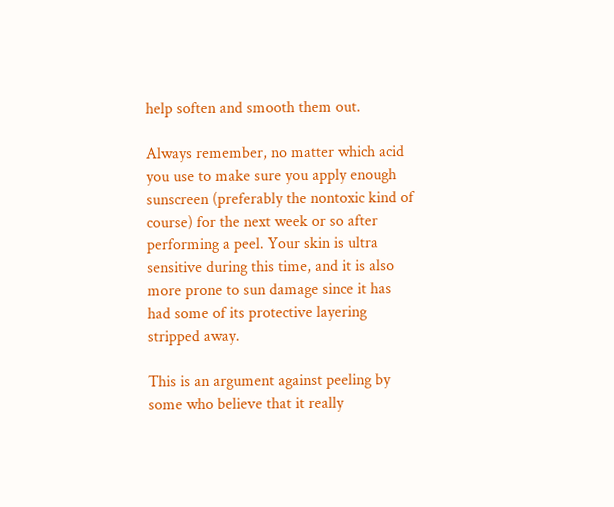help soften and smooth them out.

Always remember, no matter which acid you use to make sure you apply enough sunscreen (preferably the nontoxic kind of course) for the next week or so after performing a peel. Your skin is ultra sensitive during this time, and it is also more prone to sun damage since it has had some of its protective layering stripped away.

This is an argument against peeling by some who believe that it really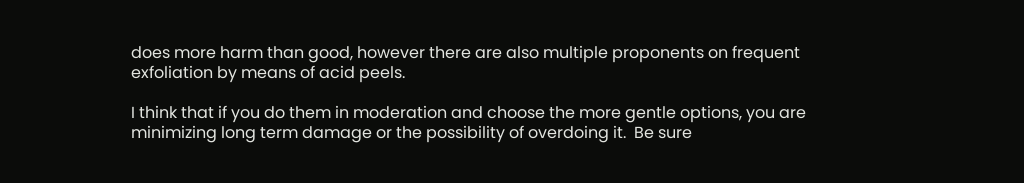does more harm than good, however there are also multiple proponents on frequent exfoliation by means of acid peels.

I think that if you do them in moderation and choose the more gentle options, you are minimizing long term damage or the possibility of overdoing it.  Be sure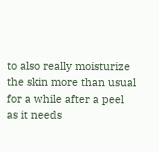to also really moisturize the skin more than usual for a while after a peel as it needs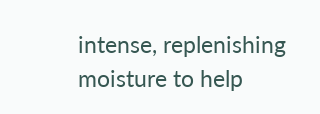intense, replenishing moisture to help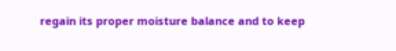regain its proper moisture balance and to keep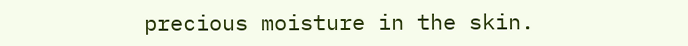precious moisture in the skin.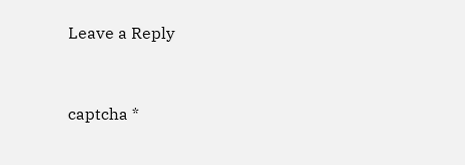Leave a Reply


captcha *